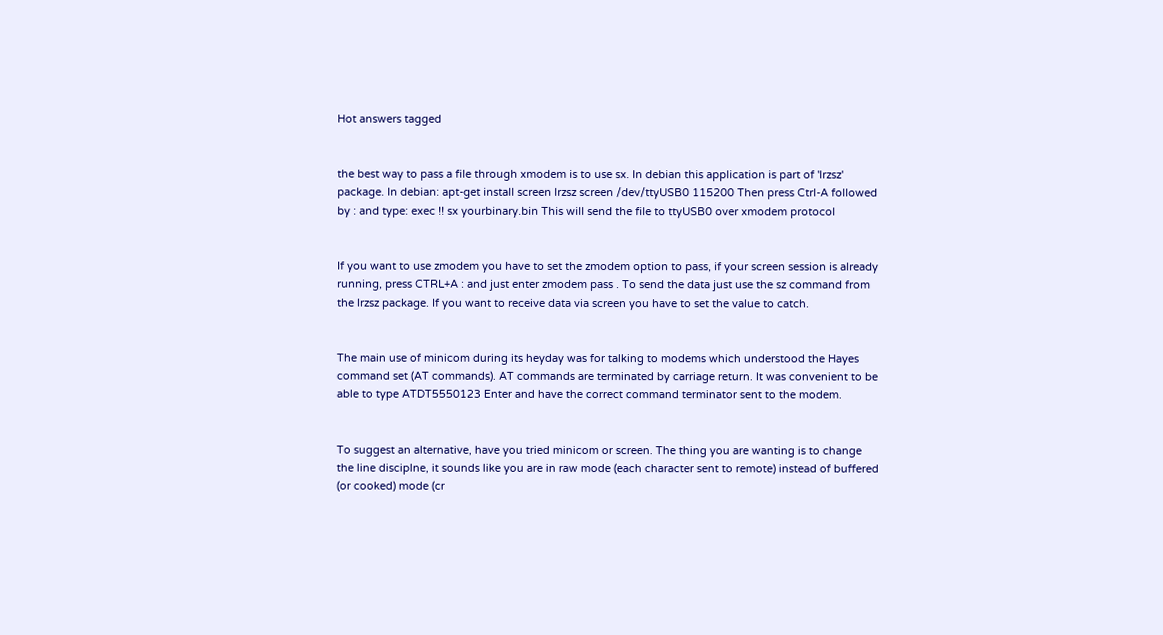Hot answers tagged


the best way to pass a file through xmodem is to use sx. In debian this application is part of 'lrzsz' package. In debian: apt-get install screen lrzsz screen /dev/ttyUSB0 115200 Then press Ctrl-A followed by : and type: exec !! sx yourbinary.bin This will send the file to ttyUSB0 over xmodem protocol


If you want to use zmodem you have to set the zmodem option to pass, if your screen session is already running, press CTRL+A : and just enter zmodem pass . To send the data just use the sz command from the lrzsz package. If you want to receive data via screen you have to set the value to catch.


The main use of minicom during its heyday was for talking to modems which understood the Hayes command set (AT commands). AT commands are terminated by carriage return. It was convenient to be able to type ATDT5550123 Enter and have the correct command terminator sent to the modem.


To suggest an alternative, have you tried minicom or screen. The thing you are wanting is to change the line disciplne, it sounds like you are in raw mode (each character sent to remote) instead of buffered (or cooked) mode (cr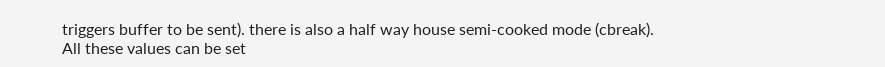triggers buffer to be sent). there is also a half way house semi-cooked mode (cbreak). All these values can be set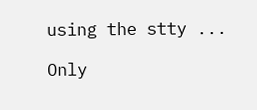using the stty ...

Only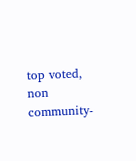top voted, non community-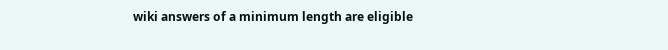wiki answers of a minimum length are eligible